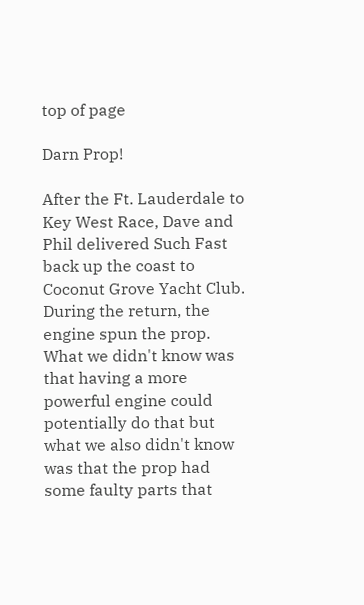top of page

Darn Prop!

After the Ft. Lauderdale to Key West Race, Dave and Phil delivered Such Fast back up the coast to Coconut Grove Yacht Club. During the return, the engine spun the prop. What we didn't know was that having a more powerful engine could potentially do that but what we also didn't know was that the prop had some faulty parts that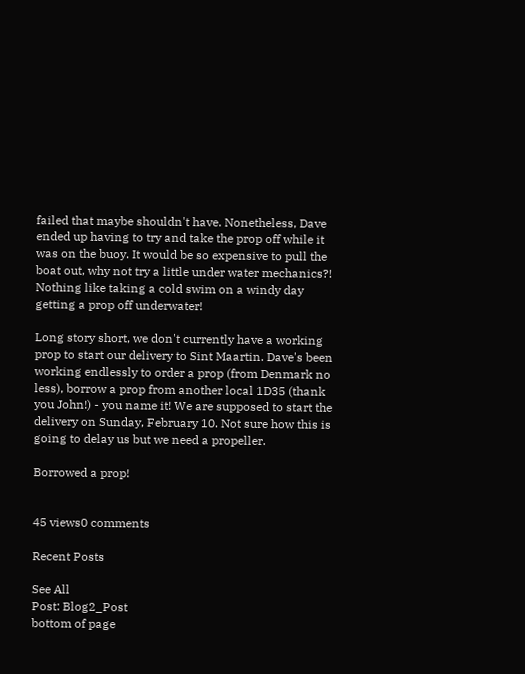failed that maybe shouldn't have. Nonetheless, Dave ended up having to try and take the prop off while it was on the buoy. It would be so expensive to pull the boat out, why not try a little under water mechanics?! Nothing like taking a cold swim on a windy day getting a prop off underwater!

Long story short, we don't currently have a working prop to start our delivery to Sint Maartin. Dave's been working endlessly to order a prop (from Denmark no less), borrow a prop from another local 1D35 (thank you John!) - you name it! We are supposed to start the delivery on Sunday, February 10. Not sure how this is going to delay us but we need a propeller.

Borrowed a prop!


45 views0 comments

Recent Posts

See All
Post: Blog2_Post
bottom of page